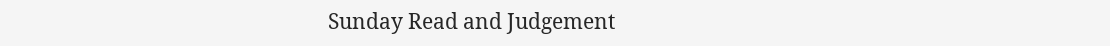Sunday Read and Judgement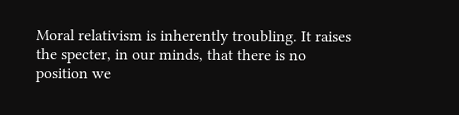Moral relativism is inherently troubling. It raises the specter, in our minds, that there is no position we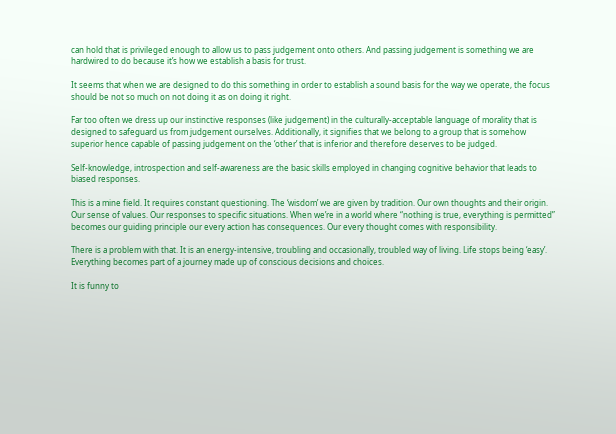can hold that is privileged enough to allow us to pass judgement onto others. And passing judgement is something we are hardwired to do because it’s how we establish a basis for trust.

It seems that when we are designed to do this something in order to establish a sound basis for the way we operate, the focus should be not so much on not doing it as on doing it right.

Far too often we dress up our instinctive responses (like judgement) in the culturally-acceptable language of morality that is designed to safeguard us from judgement ourselves. Additionally, it signifies that we belong to a group that is somehow superior hence capable of passing judgement on the ‘other’ that is inferior and therefore deserves to be judged.

Self-knowledge, introspection and self-awareness are the basic skills employed in changing cognitive behavior that leads to biased responses.

This is a mine field. It requires constant questioning. The ‘wisdom’ we are given by tradition. Our own thoughts and their origin. Our sense of values. Our responses to specific situations. When we’re in a world where “nothing is true, everything is permitted” becomes our guiding principle our every action has consequences. Our every thought comes with responsibility.

There is a problem with that. It is an energy-intensive, troubling and occasionally, troubled way of living. Life stops being ‘easy’. Everything becomes part of a journey made up of conscious decisions and choices.

It is funny to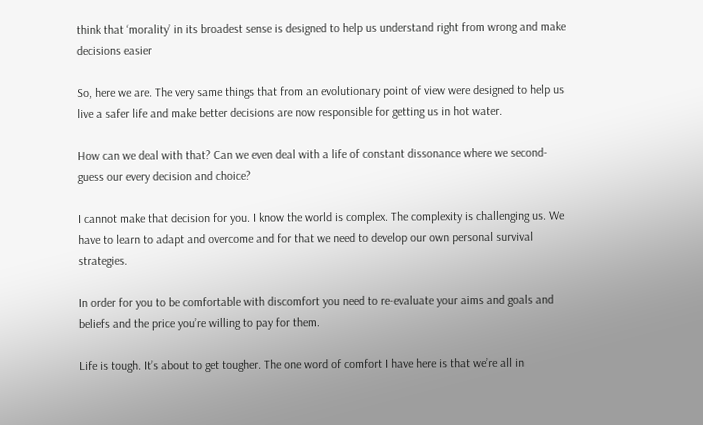think that ‘morality’ in its broadest sense is designed to help us understand right from wrong and make decisions easier

So, here we are. The very same things that from an evolutionary point of view were designed to help us live a safer life and make better decisions are now responsible for getting us in hot water.

How can we deal with that? Can we even deal with a life of constant dissonance where we second-guess our every decision and choice?

I cannot make that decision for you. I know the world is complex. The complexity is challenging us. We have to learn to adapt and overcome and for that we need to develop our own personal survival strategies.

In order for you to be comfortable with discomfort you need to re-evaluate your aims and goals and beliefs and the price you’re willing to pay for them.

Life is tough. It’s about to get tougher. The one word of comfort I have here is that we’re all in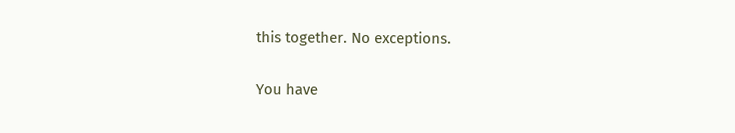this together. No exceptions.

You have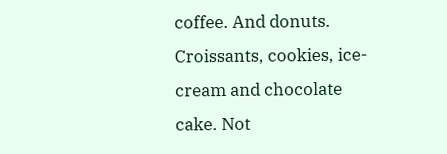coffee. And donuts. Croissants, cookies, ice-cream and chocolate cake. Not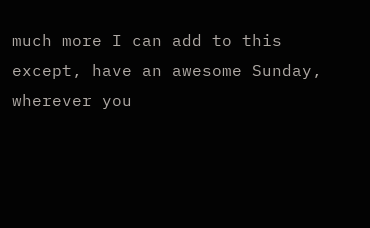much more I can add to this except, have an awesome Sunday, wherever you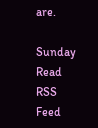are.

Sunday Read RSS Feed